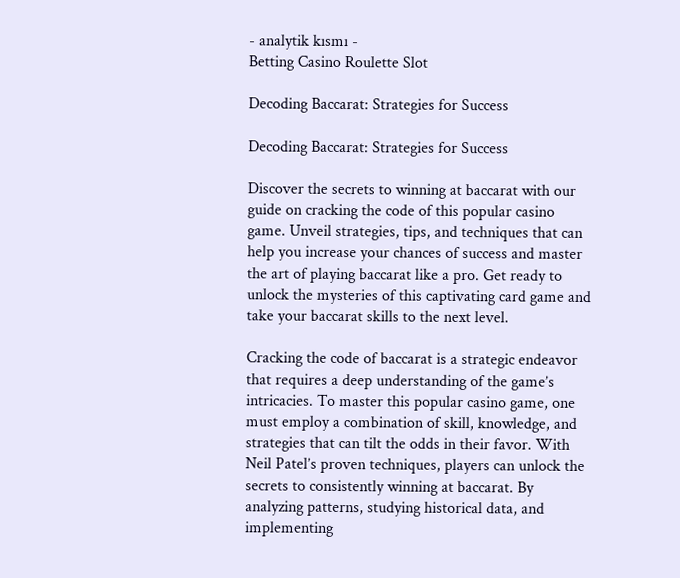- analytik kısmı -
Betting Casino Roulette Slot

Decoding Baccarat: Strategies for Success

Decoding Baccarat: Strategies for Success

Discover the secrets to winning at baccarat with our guide on cracking the code of this popular casino game. Unveil strategies, tips, and techniques that can help you increase your chances of success and master the art of playing baccarat like a pro. Get ready to unlock the mysteries of this captivating card game and take your baccarat skills to the next level.

Cracking the code of baccarat is a strategic endeavor that requires a deep understanding of the game’s intricacies. To master this popular casino game, one must employ a combination of skill, knowledge, and strategies that can tilt the odds in their favor. With Neil Patel’s proven techniques, players can unlock the secrets to consistently winning at baccarat. By analyzing patterns, studying historical data, and implementing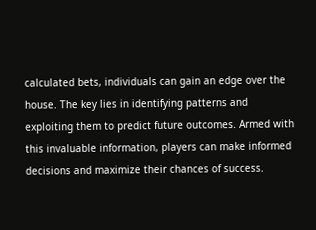calculated bets, individuals can gain an edge over the house. The key lies in identifying patterns and exploiting them to predict future outcomes. Armed with this invaluable information, players can make informed decisions and maximize their chances of success.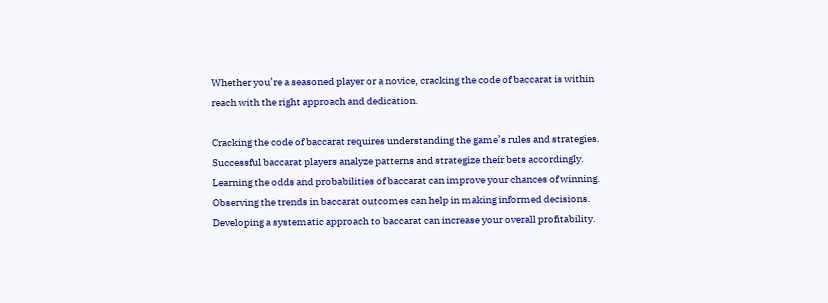Whether you’re a seasoned player or a novice, cracking the code of baccarat is within reach with the right approach and dedication.

Cracking the code of baccarat requires understanding the game’s rules and strategies.
Successful baccarat players analyze patterns and strategize their bets accordingly.
Learning the odds and probabilities of baccarat can improve your chances of winning.
Observing the trends in baccarat outcomes can help in making informed decisions.
Developing a systematic approach to baccarat can increase your overall profitability.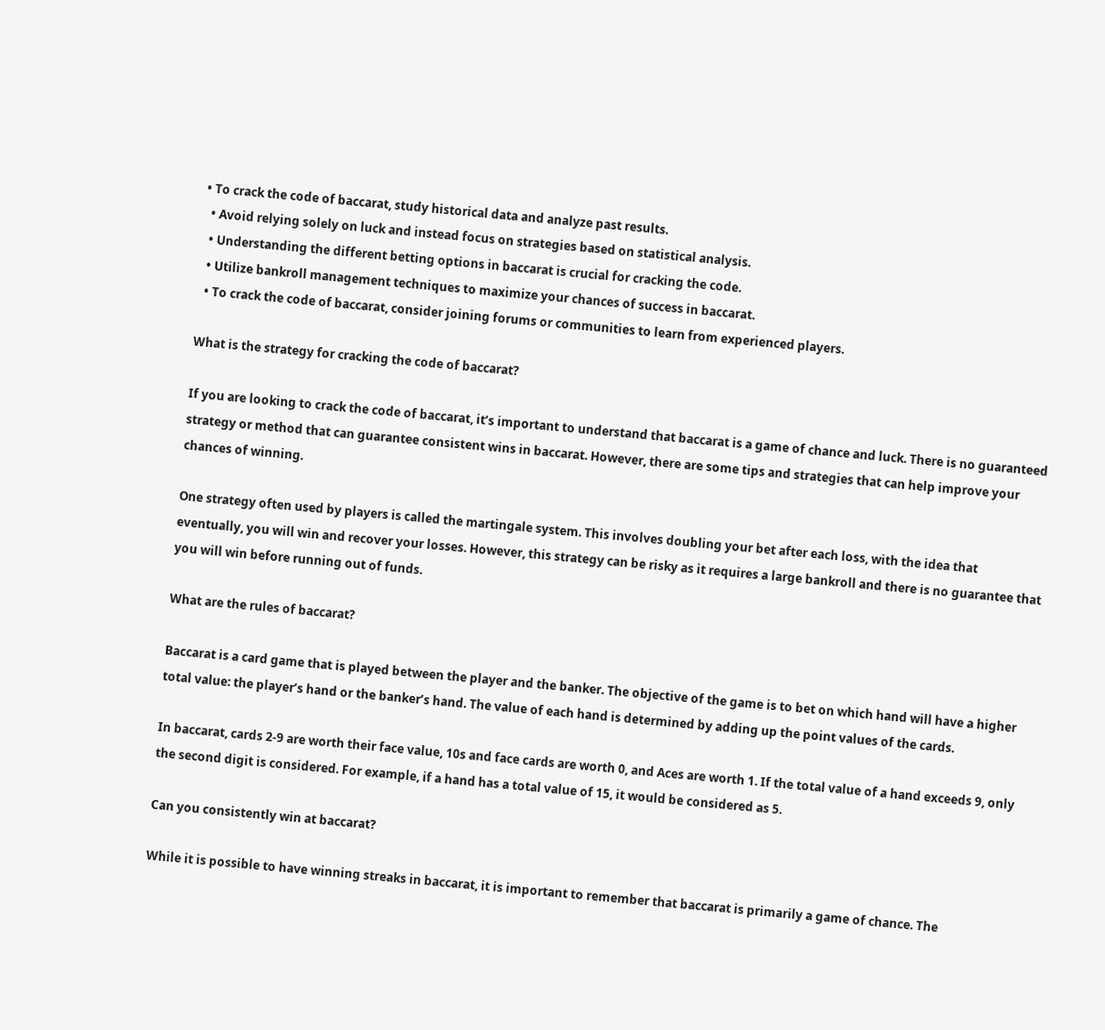• To crack the code of baccarat, study historical data and analyze past results.
  • Avoid relying solely on luck and instead focus on strategies based on statistical analysis.
  • Understanding the different betting options in baccarat is crucial for cracking the code.
  • Utilize bankroll management techniques to maximize your chances of success in baccarat.
  • To crack the code of baccarat, consider joining forums or communities to learn from experienced players.

What is the strategy for cracking the code of baccarat?

If you are looking to crack the code of baccarat, it’s important to understand that baccarat is a game of chance and luck. There is no guaranteed strategy or method that can guarantee consistent wins in baccarat. However, there are some tips and strategies that can help improve your chances of winning.

One strategy often used by players is called the martingale system. This involves doubling your bet after each loss, with the idea that eventually, you will win and recover your losses. However, this strategy can be risky as it requires a large bankroll and there is no guarantee that you will win before running out of funds.

What are the rules of baccarat?

Baccarat is a card game that is played between the player and the banker. The objective of the game is to bet on which hand will have a higher total value: the player’s hand or the banker’s hand. The value of each hand is determined by adding up the point values of the cards.

In baccarat, cards 2-9 are worth their face value, 10s and face cards are worth 0, and Aces are worth 1. If the total value of a hand exceeds 9, only the second digit is considered. For example, if a hand has a total value of 15, it would be considered as 5.

Can you consistently win at baccarat?

While it is possible to have winning streaks in baccarat, it is important to remember that baccarat is primarily a game of chance. The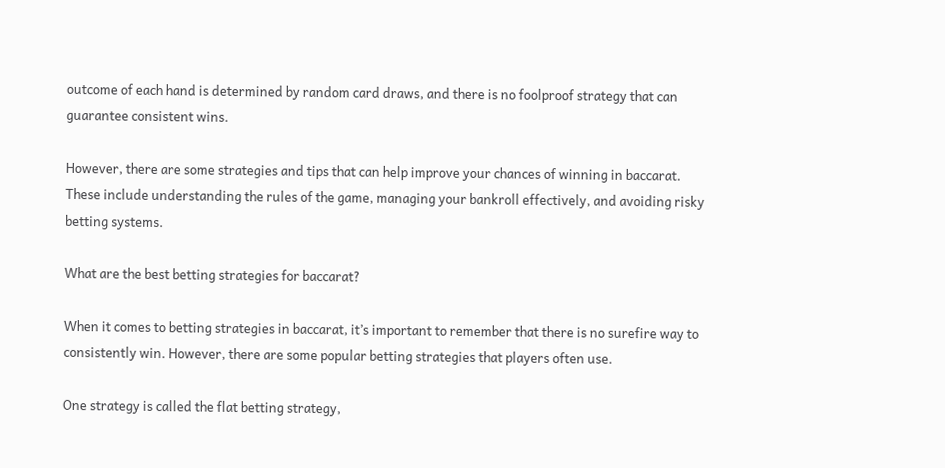outcome of each hand is determined by random card draws, and there is no foolproof strategy that can guarantee consistent wins.

However, there are some strategies and tips that can help improve your chances of winning in baccarat. These include understanding the rules of the game, managing your bankroll effectively, and avoiding risky betting systems.

What are the best betting strategies for baccarat?

When it comes to betting strategies in baccarat, it’s important to remember that there is no surefire way to consistently win. However, there are some popular betting strategies that players often use.

One strategy is called the flat betting strategy,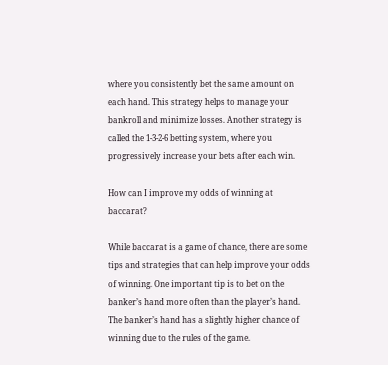where you consistently bet the same amount on each hand. This strategy helps to manage your bankroll and minimize losses. Another strategy is called the 1-3-2-6 betting system, where you progressively increase your bets after each win.

How can I improve my odds of winning at baccarat?

While baccarat is a game of chance, there are some tips and strategies that can help improve your odds of winning. One important tip is to bet on the banker’s hand more often than the player’s hand. The banker’s hand has a slightly higher chance of winning due to the rules of the game.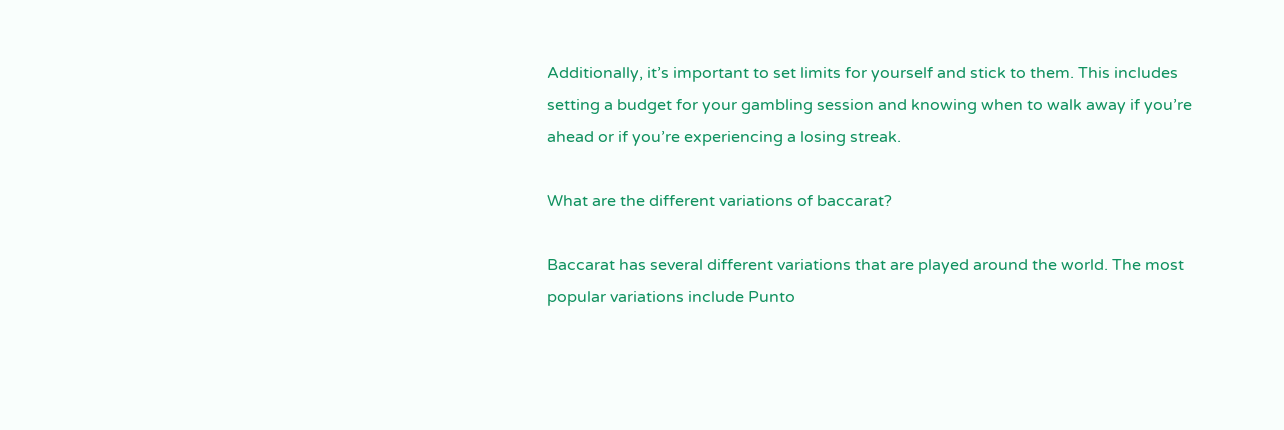Additionally, it’s important to set limits for yourself and stick to them. This includes setting a budget for your gambling session and knowing when to walk away if you’re ahead or if you’re experiencing a losing streak.

What are the different variations of baccarat?

Baccarat has several different variations that are played around the world. The most popular variations include Punto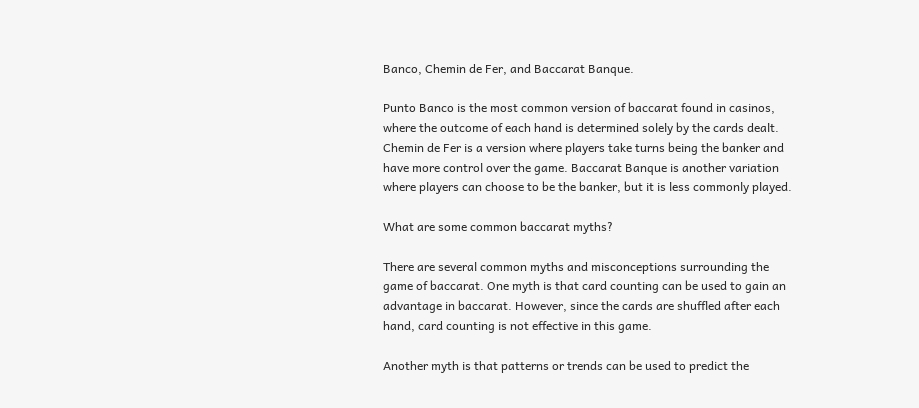Banco, Chemin de Fer, and Baccarat Banque.

Punto Banco is the most common version of baccarat found in casinos, where the outcome of each hand is determined solely by the cards dealt. Chemin de Fer is a version where players take turns being the banker and have more control over the game. Baccarat Banque is another variation where players can choose to be the banker, but it is less commonly played.

What are some common baccarat myths?

There are several common myths and misconceptions surrounding the game of baccarat. One myth is that card counting can be used to gain an advantage in baccarat. However, since the cards are shuffled after each hand, card counting is not effective in this game.

Another myth is that patterns or trends can be used to predict the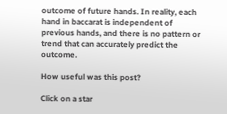outcome of future hands. In reality, each hand in baccarat is independent of previous hands, and there is no pattern or trend that can accurately predict the outcome.

How useful was this post?

Click on a star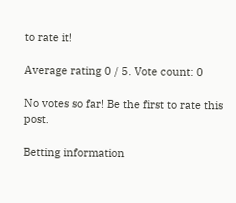to rate it!

Average rating 0 / 5. Vote count: 0

No votes so far! Be the first to rate this post.

Betting information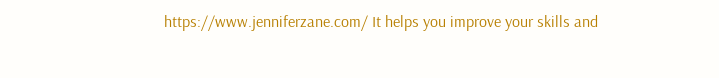https://www.jenniferzane.com/ It helps you improve your skills and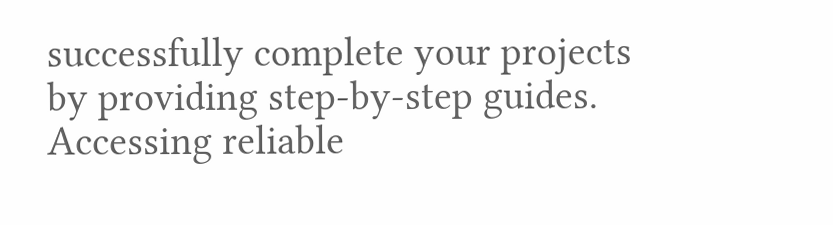successfully complete your projects by providing step-by-step guides. Accessing reliable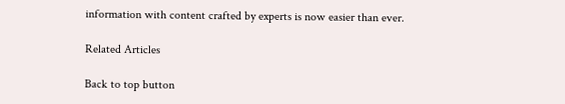information with content crafted by experts is now easier than ever.

Related Articles

Back to top button